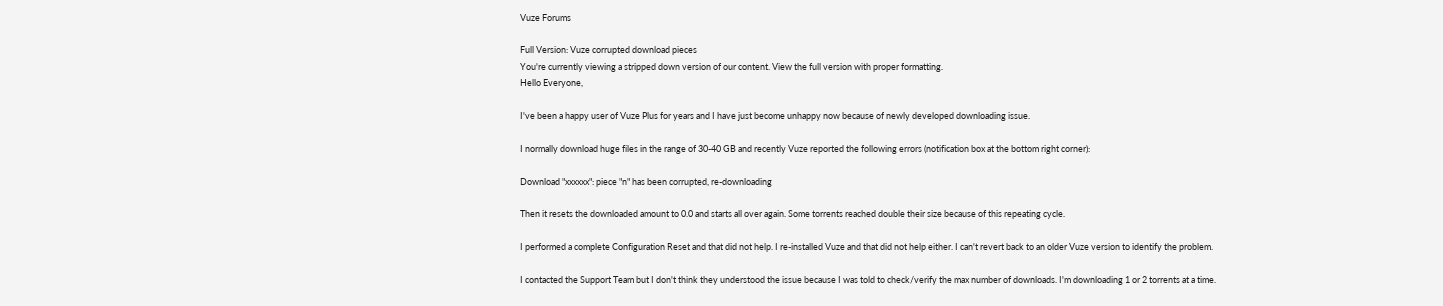Vuze Forums

Full Version: Vuze corrupted download pieces
You're currently viewing a stripped down version of our content. View the full version with proper formatting.
Hello Everyone,

I've been a happy user of Vuze Plus for years and I have just become unhappy now because of newly developed downloading issue.

I normally download huge files in the range of 30-40 GB and recently Vuze reported the following errors (notification box at the bottom right corner):

Download "xxxxxx": piece "n" has been corrupted, re-downloading

Then it resets the downloaded amount to 0.0 and starts all over again. Some torrents reached double their size because of this repeating cycle.

I performed a complete Configuration Reset and that did not help. I re-installed Vuze and that did not help either. I can't revert back to an older Vuze version to identify the problem.

I contacted the Support Team but I don't think they understood the issue because I was told to check/verify the max number of downloads. I'm downloading 1 or 2 torrents at a time.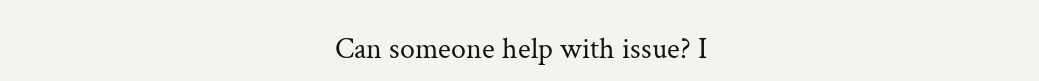Can someone help with issue? I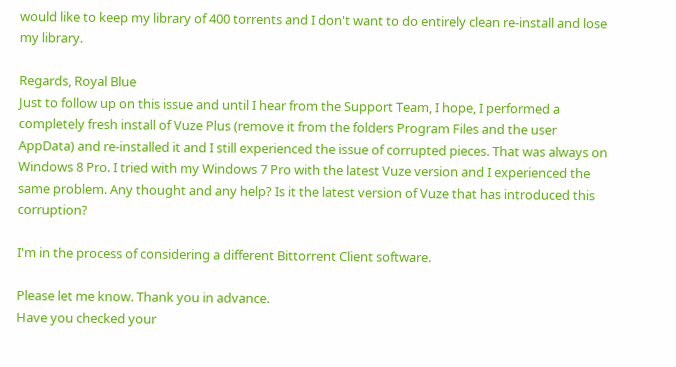would like to keep my library of 400 torrents and I don't want to do entirely clean re-install and lose my library.

Regards, Royal Blue
Just to follow up on this issue and until I hear from the Support Team, I hope, I performed a completely fresh install of Vuze Plus (remove it from the folders Program Files and the user AppData) and re-installed it and I still experienced the issue of corrupted pieces. That was always on Windows 8 Pro. I tried with my Windows 7 Pro with the latest Vuze version and I experienced the same problem. Any thought and any help? Is it the latest version of Vuze that has introduced this corruption?

I'm in the process of considering a different Bittorrent Client software.

Please let me know. Thank you in advance.
Have you checked your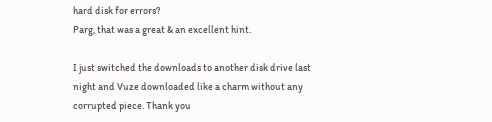hard disk for errors?
Parg, that was a great & an excellent hint.

I just switched the downloads to another disk drive last night and Vuze downloaded like a charm without any corrupted piece. Thank you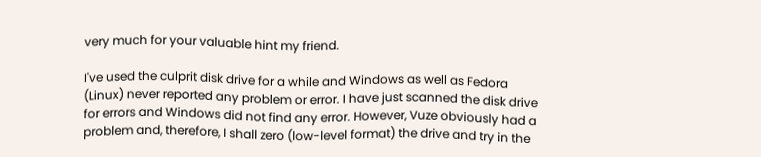very much for your valuable hint my friend.

I've used the culprit disk drive for a while and Windows as well as Fedora (Linux) never reported any problem or error. I have just scanned the disk drive for errors and Windows did not find any error. However, Vuze obviously had a problem and, therefore, I shall zero (low-level format) the drive and try in the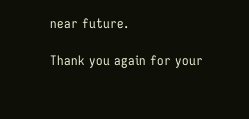near future.

Thank you again for your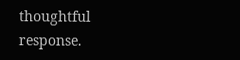thoughtful response.